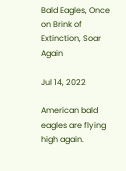Bald Eagles, Once on Brink of Extinction, Soar Again

Jul 14, 2022

American bald eagles are flying high again.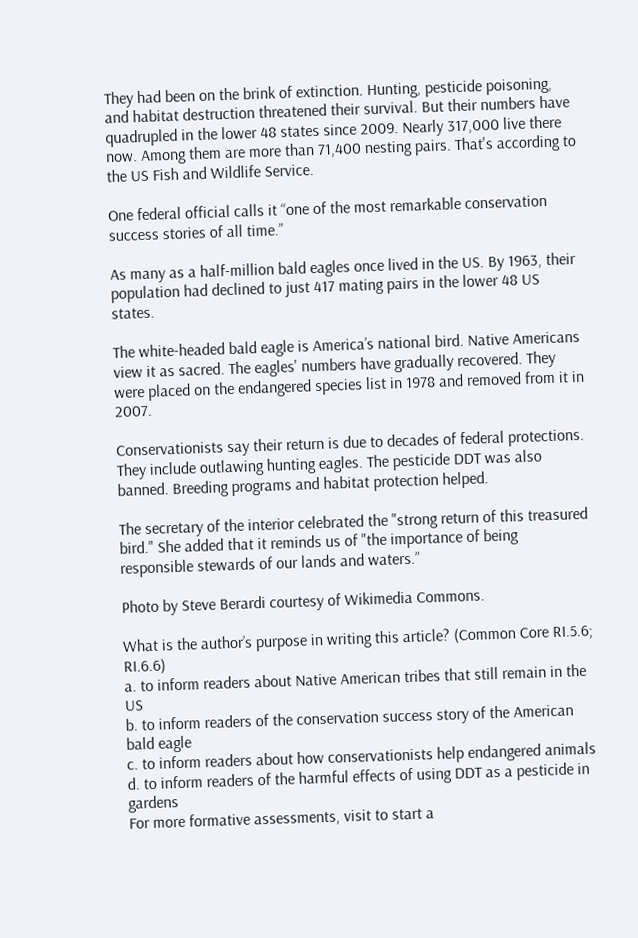They had been on the brink of extinction. Hunting, pesticide poisoning, and habitat destruction threatened their survival. But their numbers have quadrupled in the lower 48 states since 2009. Nearly 317,000 live there now. Among them are more than 71,400 nesting pairs. That's according to the US Fish and Wildlife Service.

One federal official calls it “one of the most remarkable conservation success stories of all time.”

As many as a half-million bald eagles once lived in the US. By 1963, their population had declined to just 417 mating pairs in the lower 48 US states.

The white-headed bald eagle is America’s national bird. Native Americans view it as sacred. The eagles' numbers have gradually recovered. They were placed on the endangered species list in 1978 and removed from it in 2007.

Conservationists say their return is due to decades of federal protections. They include outlawing hunting eagles. The pesticide DDT was also banned. Breeding programs and habitat protection helped.

The secretary of the interior celebrated the "strong return of this treasured bird." She added that it reminds us of "the importance of being responsible stewards of our lands and waters.”

Photo by Steve Berardi courtesy of Wikimedia Commons.

What is the author’s purpose in writing this article? (Common Core RI.5.6; RI.6.6)
a. to inform readers about Native American tribes that still remain in the US
b. to inform readers of the conservation success story of the American bald eagle
c. to inform readers about how conservationists help endangered animals
d. to inform readers of the harmful effects of using DDT as a pesticide in gardens
For more formative assessments, visit to start a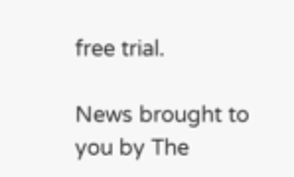free trial.

News brought to you by The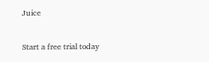Juice

Start a free trial today